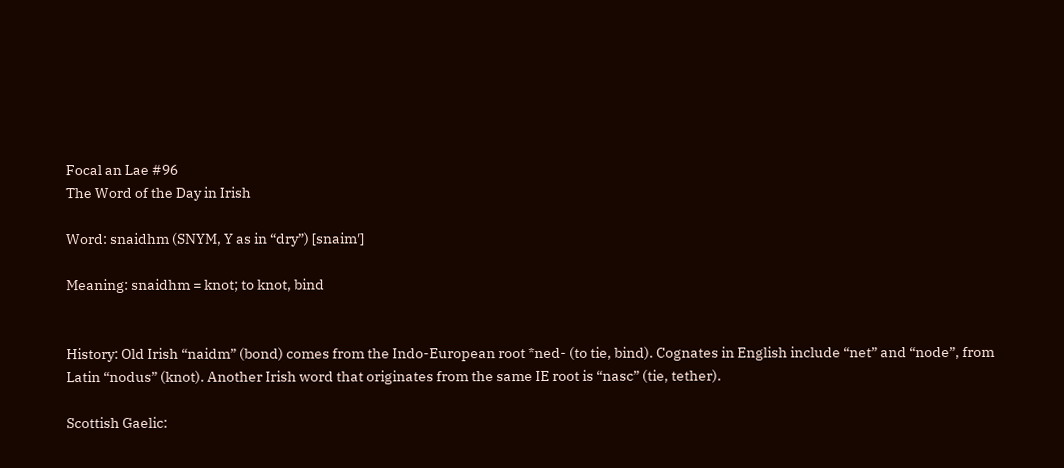Focal an Lae #96
The Word of the Day in Irish

Word: snaidhm (SNYM, Y as in “dry”) [snaim′]

Meaning: snaidhm = knot; to knot, bind


History: Old Irish “naidm” (bond) comes from the Indo-European root *ned- (to tie, bind). Cognates in English include “net” and “node”, from Latin “nodus” (knot). Another Irish word that originates from the same IE root is “nasc” (tie, tether).

Scottish Gaelic: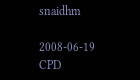snaidhm

2008-06-19 CPD